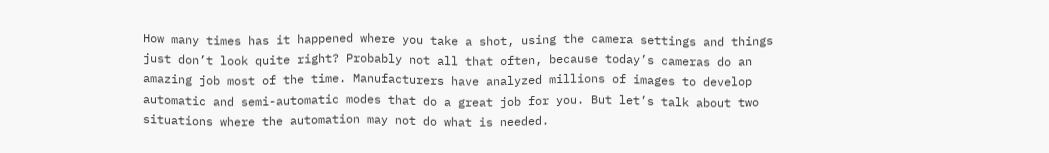How many times has it happened where you take a shot, using the camera settings and things just don’t look quite right? Probably not all that often, because today’s cameras do an amazing job most of the time. Manufacturers have analyzed millions of images to develop automatic and semi-automatic modes that do a great job for you. But let’s talk about two situations where the automation may not do what is needed.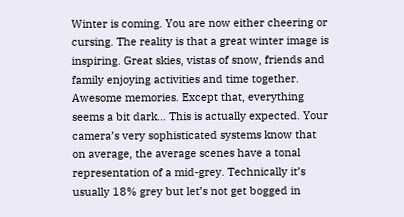Winter is coming. You are now either cheering or cursing. The reality is that a great winter image is inspiring. Great skies, vistas of snow, friends and family enjoying activities and time together. Awesome memories. Except that, everything seems a bit dark… This is actually expected. Your camera’s very sophisticated systems know that on average, the average scenes have a tonal representation of a mid-grey. Technically it’s usually 18% grey but let’s not get bogged in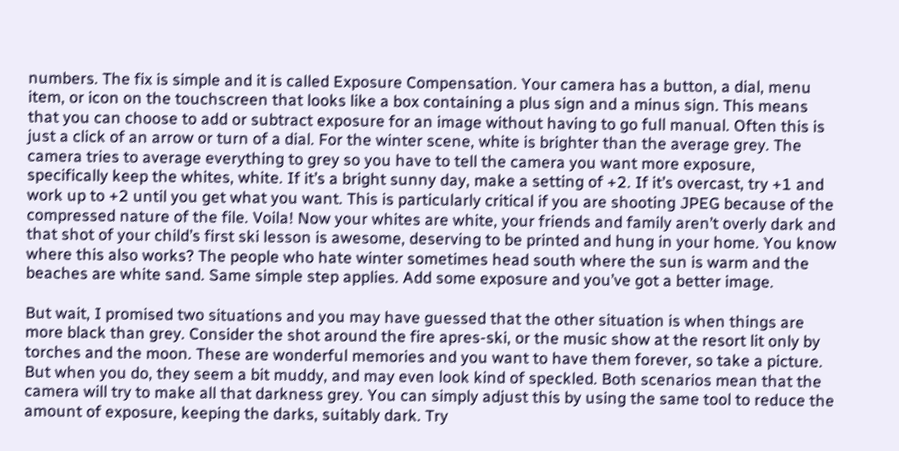numbers. The fix is simple and it is called Exposure Compensation. Your camera has a button, a dial, menu item, or icon on the touchscreen that looks like a box containing a plus sign and a minus sign. This means that you can choose to add or subtract exposure for an image without having to go full manual. Often this is just a click of an arrow or turn of a dial. For the winter scene, white is brighter than the average grey. The camera tries to average everything to grey so you have to tell the camera you want more exposure, specifically keep the whites, white. If it’s a bright sunny day, make a setting of +2. If it’s overcast, try +1 and work up to +2 until you get what you want. This is particularly critical if you are shooting JPEG because of the compressed nature of the file. Voila! Now your whites are white, your friends and family aren’t overly dark and that shot of your child’s first ski lesson is awesome, deserving to be printed and hung in your home. You know where this also works? The people who hate winter sometimes head south where the sun is warm and the beaches are white sand. Same simple step applies. Add some exposure and you’ve got a better image.

But wait, I promised two situations and you may have guessed that the other situation is when things are more black than grey. Consider the shot around the fire apres-ski, or the music show at the resort lit only by torches and the moon. These are wonderful memories and you want to have them forever, so take a picture. But when you do, they seem a bit muddy, and may even look kind of speckled. Both scenarios mean that the camera will try to make all that darkness grey. You can simply adjust this by using the same tool to reduce the amount of exposure, keeping the darks, suitably dark. Try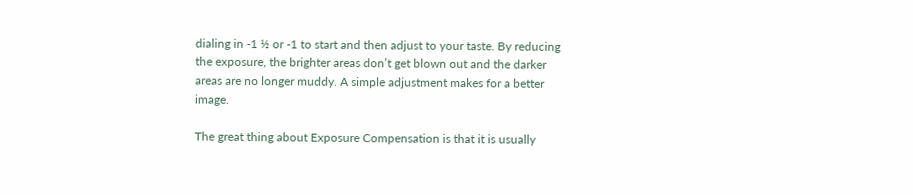dialing in -1 ½ or -1 to start and then adjust to your taste. By reducing the exposure, the brighter areas don’t get blown out and the darker areas are no longer muddy. A simple adjustment makes for a better image.

The great thing about Exposure Compensation is that it is usually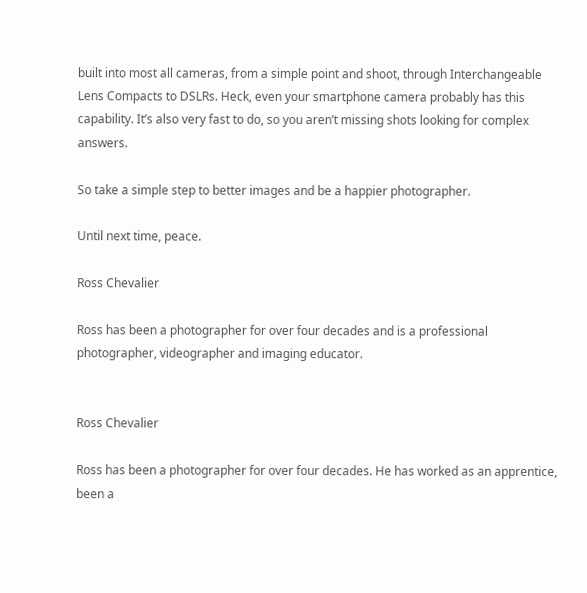built into most all cameras, from a simple point and shoot, through Interchangeable Lens Compacts to DSLRs. Heck, even your smartphone camera probably has this capability. It’s also very fast to do, so you aren’t missing shots looking for complex answers.

So take a simple step to better images and be a happier photographer.

Until next time, peace.

Ross Chevalier

Ross has been a photographer for over four decades and is a professional photographer, videographer and imaging educator.


Ross Chevalier

Ross has been a photographer for over four decades. He has worked as an apprentice, been a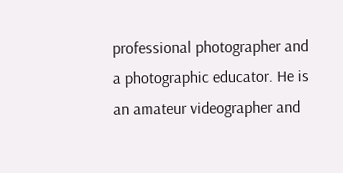professional photographer and a photographic educator. He is an amateur videographer and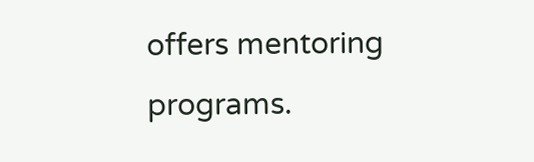offers mentoring programs.